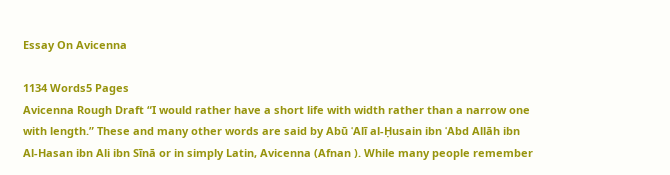Essay On Avicenna

1134 Words5 Pages
Avicenna Rough Draft “I would rather have a short life with width rather than a narrow one with length.” These and many other words are said by Abū ʿAlī al-Ḥusain ibn ʿAbd Allāh ibn Al-Hasan ibn Ali ibn Sīnā or in simply Latin, Avicenna (Afnan ). While many people remember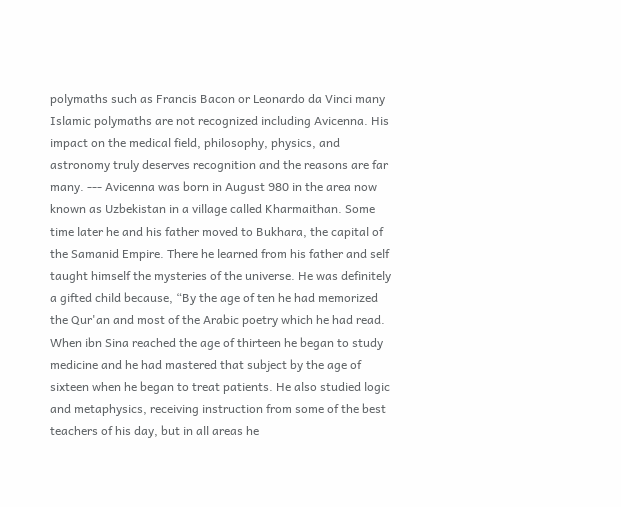polymaths such as Francis Bacon or Leonardo da Vinci many Islamic polymaths are not recognized including Avicenna. His impact on the medical field, philosophy, physics, and astronomy truly deserves recognition and the reasons are far many. --- Avicenna was born in August 980 in the area now known as Uzbekistan in a village called Kharmaithan. Some time later he and his father moved to Bukhara, the capital of the Samanid Empire. There he learned from his father and self taught himself the mysteries of the universe. He was definitely a gifted child because, “By the age of ten he had memorized the Qur'an and most of the Arabic poetry which he had read. When ibn Sina reached the age of thirteen he began to study medicine and he had mastered that subject by the age of sixteen when he began to treat patients. He also studied logic and metaphysics, receiving instruction from some of the best teachers of his day, but in all areas he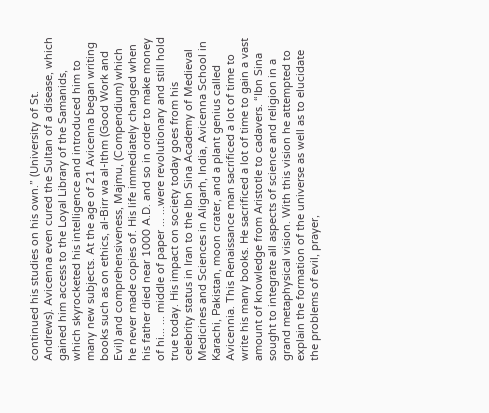continued his studies on his own.” (University of St. Andrews). Avicenna even cured the Sultan of a disease, which gained him access to the Loyal Library of the Samanids, which skyrocketed his intelligence and introduced him to many new subjects. At the age of 21 Avicenna began writing books such as on ethics, al-Birr wa al-Ithm (Good Work and Evil) and comprehensiveness, Majmu, (Compendium) which he never made copies of. His life immediately changed when his father died near 1000 A.D. and so in order to make money of hi... ... middle of paper ... ...were revolutionary and still hold true today. His impact on society today goes from his celebrity status in Iran to the Ibn Sina Academy of Medieval Medicines and Sciences in Aligarh, India, Avicenna School in Karachi, Pakistan, moon crater, and a plant genius called Avicennia. This Renaissance man sacrificed a lot of time to write his many books. He sacrificed a lot of time to gain a vast amount of knowledge from Aristotle to cadavers. “Ibn Sina sought to integrate all aspects of science and religion in a grand metaphysical vision. With this vision he attempted to explain the formation of the universe as well as to elucidate the problems of evil, prayer,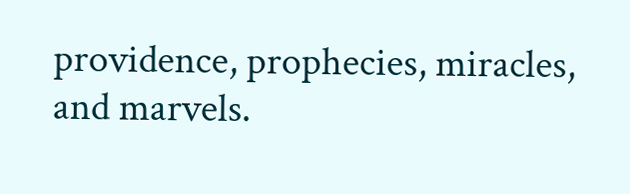providence, prophecies, miracles, and marvels.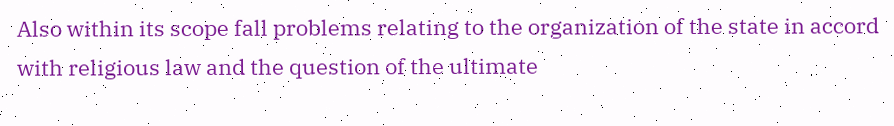Also within its scope fall problems relating to the organization of the state in accord with religious law and the question of the ultimate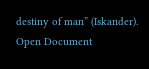destiny of man” (Iskander).
Open Document